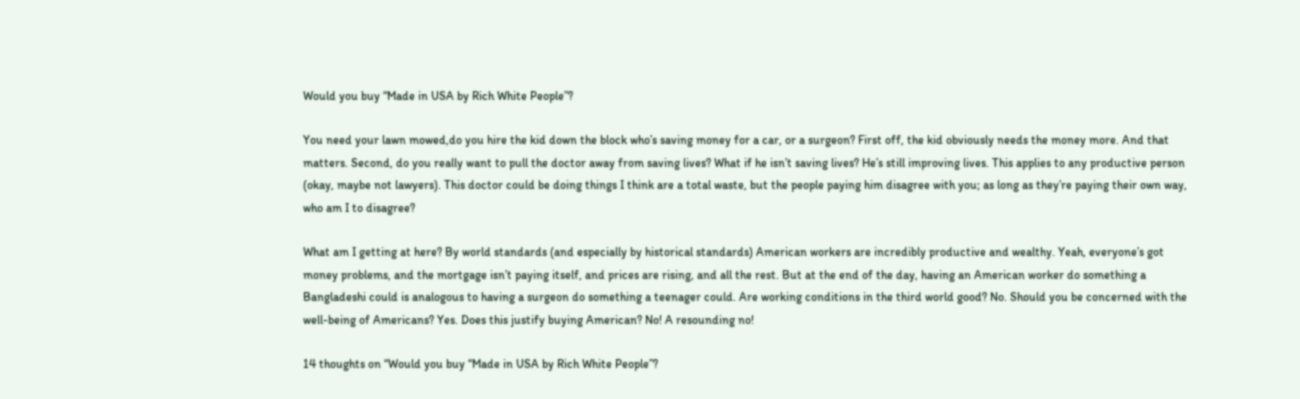Would you buy “Made in USA by Rich White People”?

You need your lawn mowed,do you hire the kid down the block who’s saving money for a car, or a surgeon? First off, the kid obviously needs the money more. And that matters. Second, do you really want to pull the doctor away from saving lives? What if he isn’t saving lives? He’s still improving lives. This applies to any productive person (okay, maybe not lawyers). This doctor could be doing things I think are a total waste, but the people paying him disagree with you; as long as they’re paying their own way, who am I to disagree?

What am I getting at here? By world standards (and especially by historical standards) American workers are incredibly productive and wealthy. Yeah, everyone’s got money problems, and the mortgage isn’t paying itself, and prices are rising, and all the rest. But at the end of the day, having an American worker do something a Bangladeshi could is analogous to having a surgeon do something a teenager could. Are working conditions in the third world good? No. Should you be concerned with the well-being of Americans? Yes. Does this justify buying American? No! A resounding no!

14 thoughts on “Would you buy “Made in USA by Rich White People”?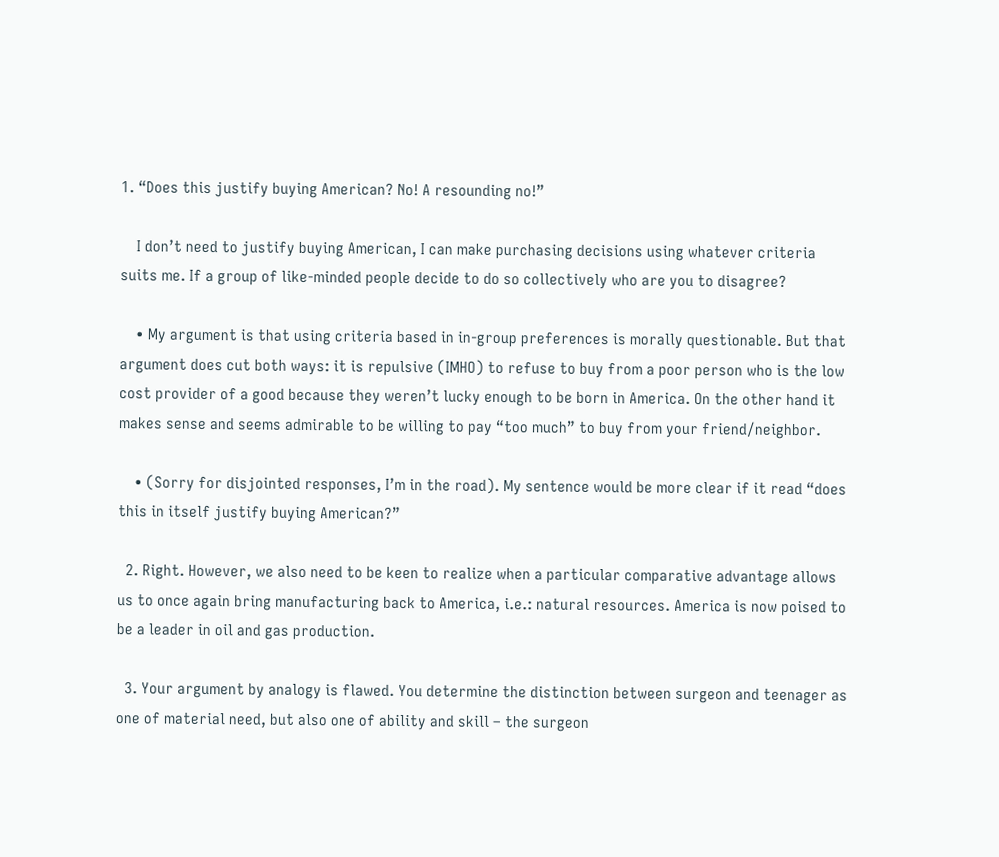1. “Does this justify buying American? No! A resounding no!”

    I don’t need to justify buying American, I can make purchasing decisions using whatever criteria suits me. If a group of like-minded people decide to do so collectively who are you to disagree?

    • My argument is that using criteria based in in-group preferences is morally questionable. But that argument does cut both ways: it is repulsive (IMHO) to refuse to buy from a poor person who is the low cost provider of a good because they weren’t lucky enough to be born in America. On the other hand it makes sense and seems admirable to be willing to pay “too much” to buy from your friend/neighbor.

    • (Sorry for disjointed responses, I’m in the road). My sentence would be more clear if it read “does this in itself justify buying American?”

  2. Right. However, we also need to be keen to realize when a particular comparative advantage allows us to once again bring manufacturing back to America, i.e.: natural resources. America is now poised to be a leader in oil and gas production.

  3. Your argument by analogy is flawed. You determine the distinction between surgeon and teenager as one of material need, but also one of ability and skill – the surgeon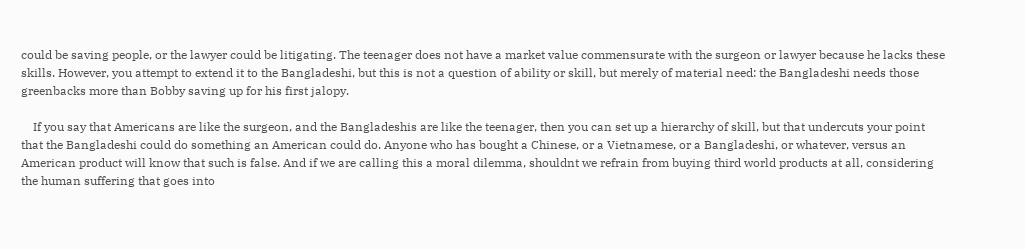could be saving people, or the lawyer could be litigating. The teenager does not have a market value commensurate with the surgeon or lawyer because he lacks these skills. However, you attempt to extend it to the Bangladeshi, but this is not a question of ability or skill, but merely of material need: the Bangladeshi needs those greenbacks more than Bobby saving up for his first jalopy.

    If you say that Americans are like the surgeon, and the Bangladeshis are like the teenager, then you can set up a hierarchy of skill, but that undercuts your point that the Bangladeshi could do something an American could do. Anyone who has bought a Chinese, or a Vietnamese, or a Bangladeshi, or whatever, versus an American product will know that such is false. And if we are calling this a moral dilemma, shouldnt we refrain from buying third world products at all, considering the human suffering that goes into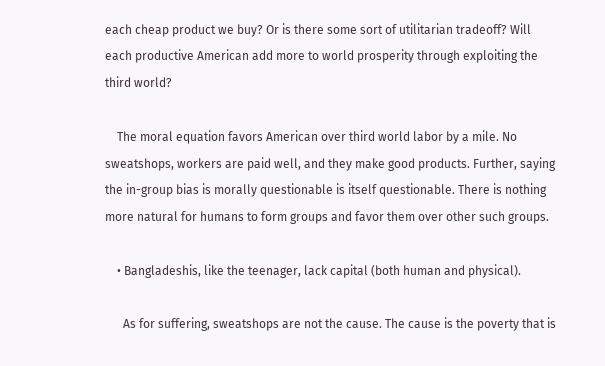each cheap product we buy? Or is there some sort of utilitarian tradeoff? Will each productive American add more to world prosperity through exploiting the third world?

    The moral equation favors American over third world labor by a mile. No sweatshops, workers are paid well, and they make good products. Further, saying the in-group bias is morally questionable is itself questionable. There is nothing more natural for humans to form groups and favor them over other such groups.

    • Bangladeshis, like the teenager, lack capital (both human and physical).

      As for suffering, sweatshops are not the cause. The cause is the poverty that is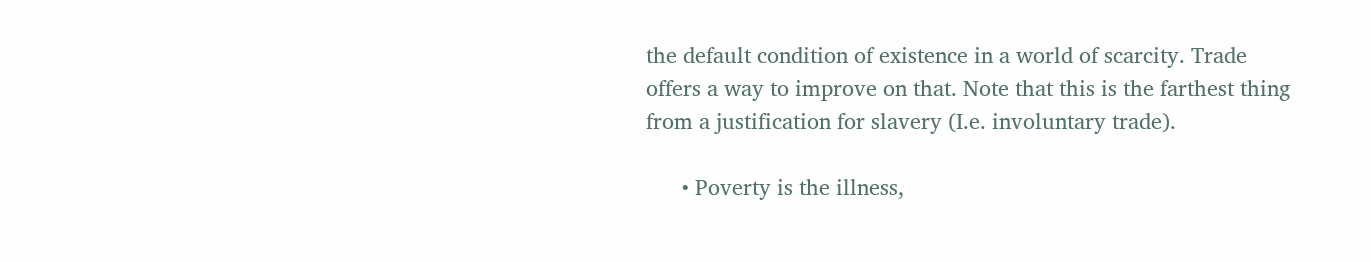the default condition of existence in a world of scarcity. Trade offers a way to improve on that. Note that this is the farthest thing from a justification for slavery (I.e. involuntary trade).

      • Poverty is the illness,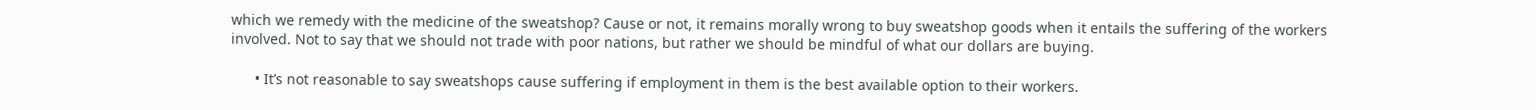which we remedy with the medicine of the sweatshop? Cause or not, it remains morally wrong to buy sweatshop goods when it entails the suffering of the workers involved. Not to say that we should not trade with poor nations, but rather we should be mindful of what our dollars are buying.

      • It’s not reasonable to say sweatshops cause suffering if employment in them is the best available option to their workers.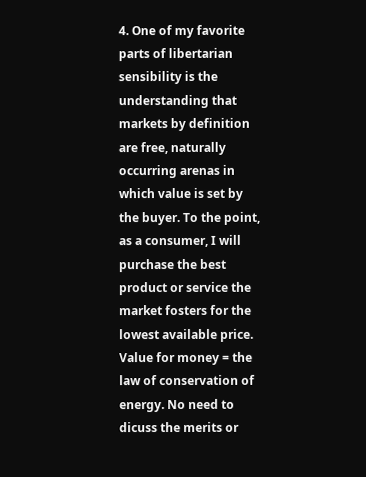4. One of my favorite parts of libertarian sensibility is the understanding that markets by definition are free, naturally occurring arenas in which value is set by the buyer. To the point, as a consumer, I will purchase the best product or service the market fosters for the lowest available price. Value for money = the law of conservation of energy. No need to dicuss the merits or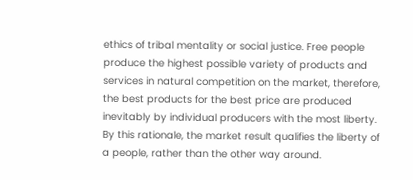ethics of tribal mentality or social justice. Free people produce the highest possible variety of products and services in natural competition on the market, therefore, the best products for the best price are produced inevitably by individual producers with the most liberty. By this rationale, the market result qualifies the liberty of a people, rather than the other way around.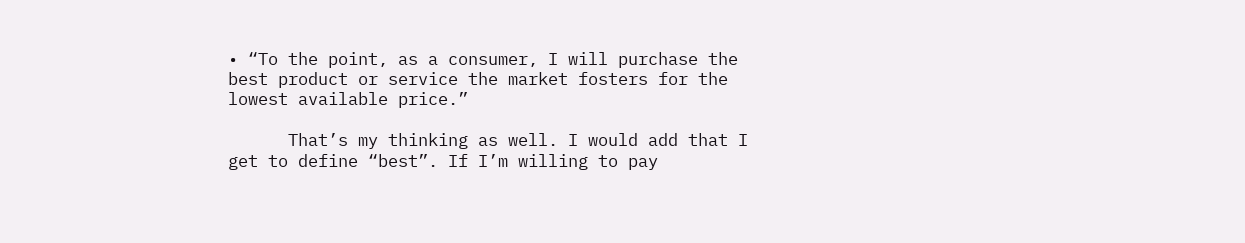• “To the point, as a consumer, I will purchase the best product or service the market fosters for the lowest available price.”

      That’s my thinking as well. I would add that I get to define “best”. If I’m willing to pay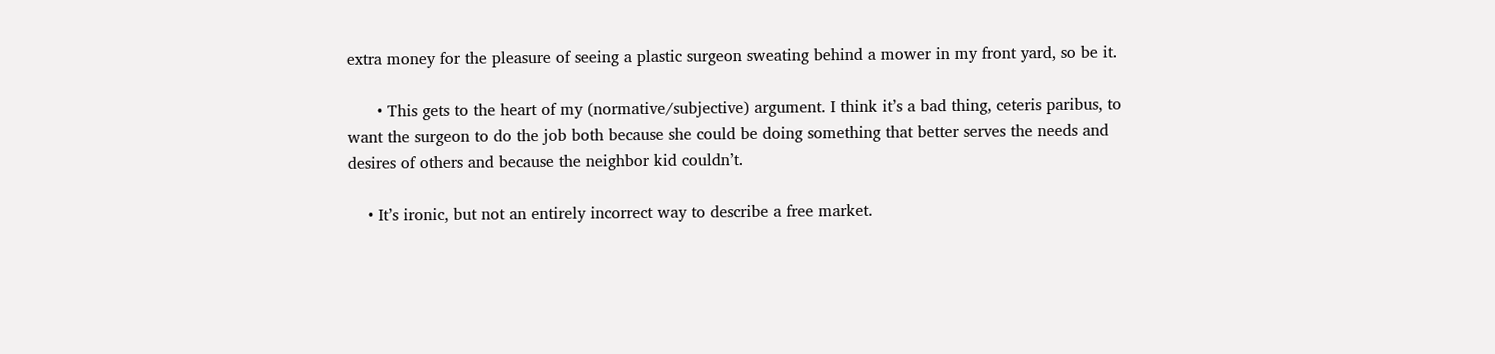extra money for the pleasure of seeing a plastic surgeon sweating behind a mower in my front yard, so be it.

      • This gets to the heart of my (normative/subjective) argument. I think it’s a bad thing, ceteris paribus, to want the surgeon to do the job both because she could be doing something that better serves the needs and desires of others and because the neighbor kid couldn’t.

    • It’s ironic, but not an entirely incorrect way to describe a free market.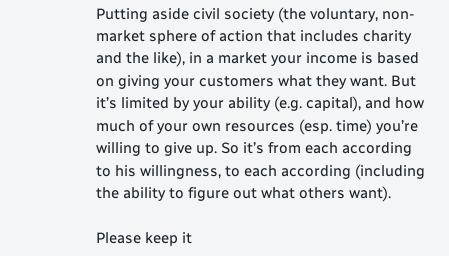Putting aside civil society (the voluntary, non-market sphere of action that includes charity and the like), in a market your income is based on giving your customers what they want. But it’s limited by your ability (e.g. capital), and how much of your own resources (esp. time) you’re willing to give up. So it’s from each according to his willingness, to each according (including the ability to figure out what others want).

Please keep it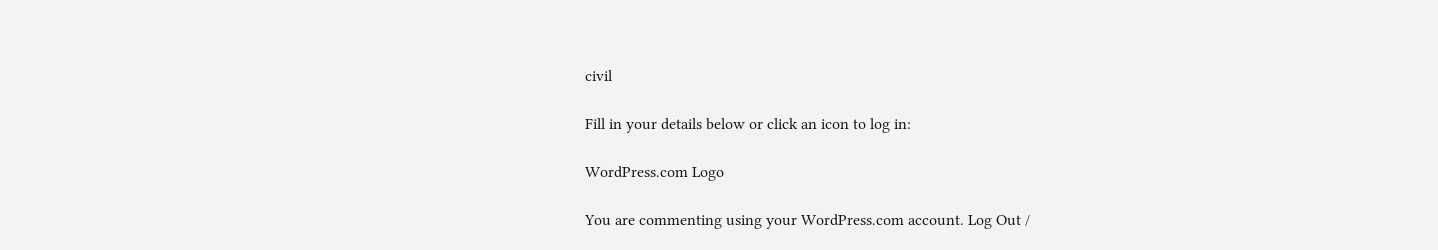civil

Fill in your details below or click an icon to log in:

WordPress.com Logo

You are commenting using your WordPress.com account. Log Out /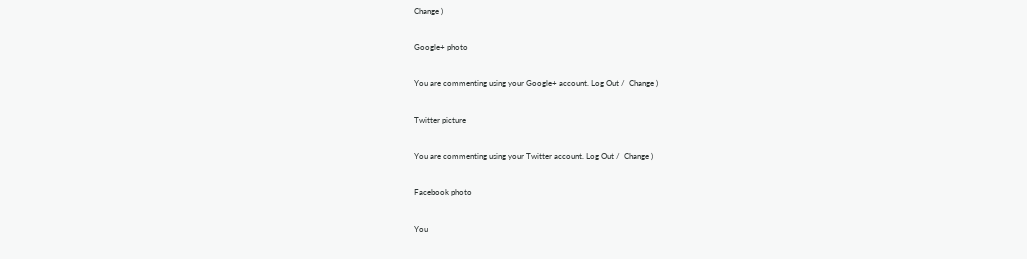Change )

Google+ photo

You are commenting using your Google+ account. Log Out /  Change )

Twitter picture

You are commenting using your Twitter account. Log Out /  Change )

Facebook photo

You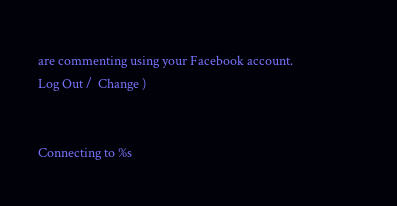are commenting using your Facebook account. Log Out /  Change )


Connecting to %s